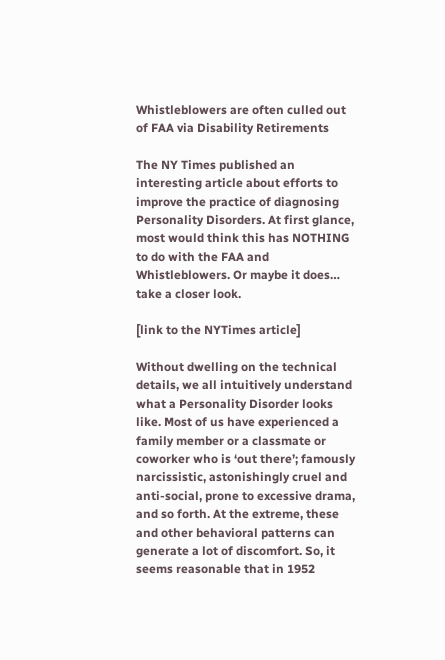Whistleblowers are often culled out of FAA via Disability Retirements

The NY Times published an interesting article about efforts to improve the practice of diagnosing Personality Disorders. At first glance, most would think this has NOTHING to do with the FAA and Whistleblowers. Or maybe it does… take a closer look.

[link to the NYTimes article]

Without dwelling on the technical details, we all intuitively understand what a Personality Disorder looks like. Most of us have experienced a family member or a classmate or coworker who is ‘out there’; famously narcissistic, astonishingly cruel and anti-social, prone to excessive drama, and so forth. At the extreme, these and other behavioral patterns can generate a lot of discomfort. So, it seems reasonable that in 1952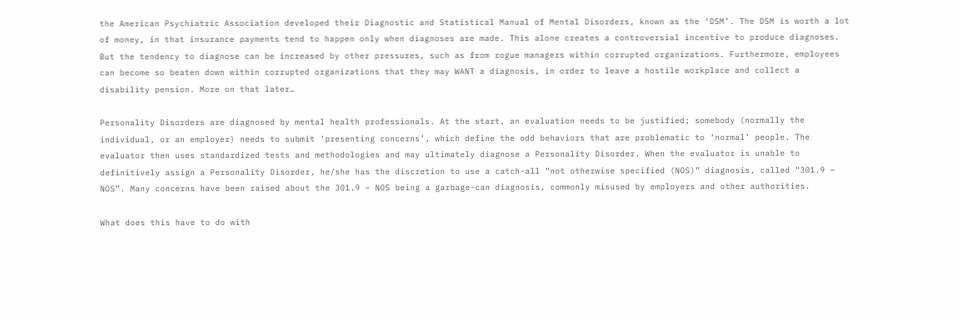the American Psychiatric Association developed their Diagnostic and Statistical Manual of Mental Disorders, known as the ‘DSM’. The DSM is worth a lot of money, in that insurance payments tend to happen only when diagnoses are made. This alone creates a controversial incentive to produce diagnoses. But the tendency to diagnose can be increased by other pressures, such as from rogue managers within corrupted organizations. Furthermore, employees can become so beaten down within corrupted organizations that they may WANT a diagnosis, in order to leave a hostile workplace and collect a disability pension. More on that later…

Personality Disorders are diagnosed by mental health professionals. At the start, an evaluation needs to be justified; somebody (normally the individual, or an employer) needs to submit ‘presenting concerns’, which define the odd behaviors that are problematic to ‘normal’ people. The evaluator then uses standardized tests and methodologies and may ultimately diagnose a Personality Disorder. When the evaluator is unable to definitively assign a Personality Disorder, he/she has the discretion to use a catch-all “not otherwise specified (NOS)” diagnosis, called “301.9 – NOS”. Many concerns have been raised about the 301.9 – NOS being a garbage-can diagnosis, commonly misused by employers and other authorities.

What does this have to do with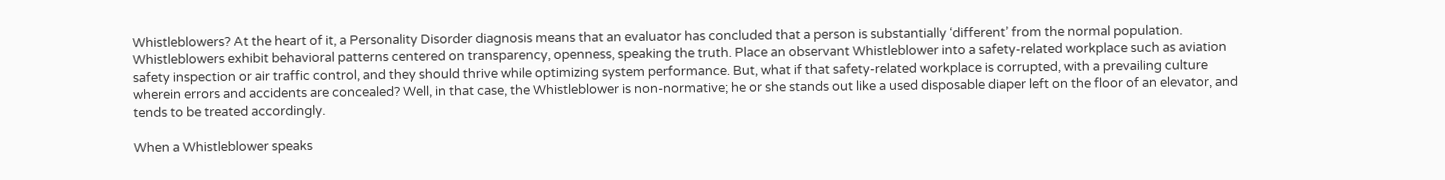Whistleblowers? At the heart of it, a Personality Disorder diagnosis means that an evaluator has concluded that a person is substantially ‘different’ from the normal population. Whistleblowers exhibit behavioral patterns centered on transparency, openness, speaking the truth. Place an observant Whistleblower into a safety-related workplace such as aviation safety inspection or air traffic control, and they should thrive while optimizing system performance. But, what if that safety-related workplace is corrupted, with a prevailing culture wherein errors and accidents are concealed? Well, in that case, the Whistleblower is non-normative; he or she stands out like a used disposable diaper left on the floor of an elevator, and tends to be treated accordingly.

When a Whistleblower speaks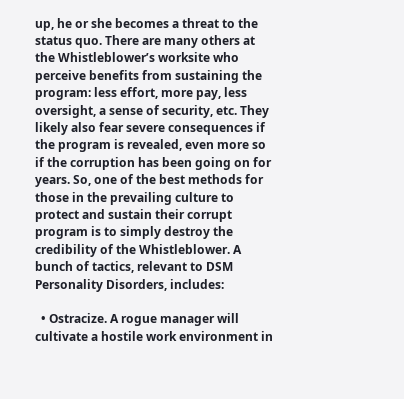up, he or she becomes a threat to the status quo. There are many others at the Whistleblower’s worksite who perceive benefits from sustaining the program: less effort, more pay, less oversight, a sense of security, etc. They likely also fear severe consequences if the program is revealed, even more so if the corruption has been going on for years. So, one of the best methods for those in the prevailing culture to protect and sustain their corrupt program is to simply destroy the credibility of the Whistleblower. A bunch of tactics, relevant to DSM Personality Disorders, includes:

  • Ostracize. A rogue manager will cultivate a hostile work environment in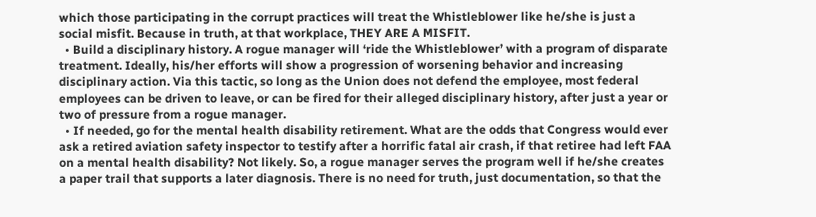which those participating in the corrupt practices will treat the Whistleblower like he/she is just a social misfit. Because in truth, at that workplace, THEY ARE A MISFIT.
  • Build a disciplinary history. A rogue manager will ‘ride the Whistleblower’ with a program of disparate treatment. Ideally, his/her efforts will show a progression of worsening behavior and increasing disciplinary action. Via this tactic, so long as the Union does not defend the employee, most federal employees can be driven to leave, or can be fired for their alleged disciplinary history, after just a year or two of pressure from a rogue manager.
  • If needed, go for the mental health disability retirement. What are the odds that Congress would ever ask a retired aviation safety inspector to testify after a horrific fatal air crash, if that retiree had left FAA on a mental health disability? Not likely. So, a rogue manager serves the program well if he/she creates a paper trail that supports a later diagnosis. There is no need for truth, just documentation, so that the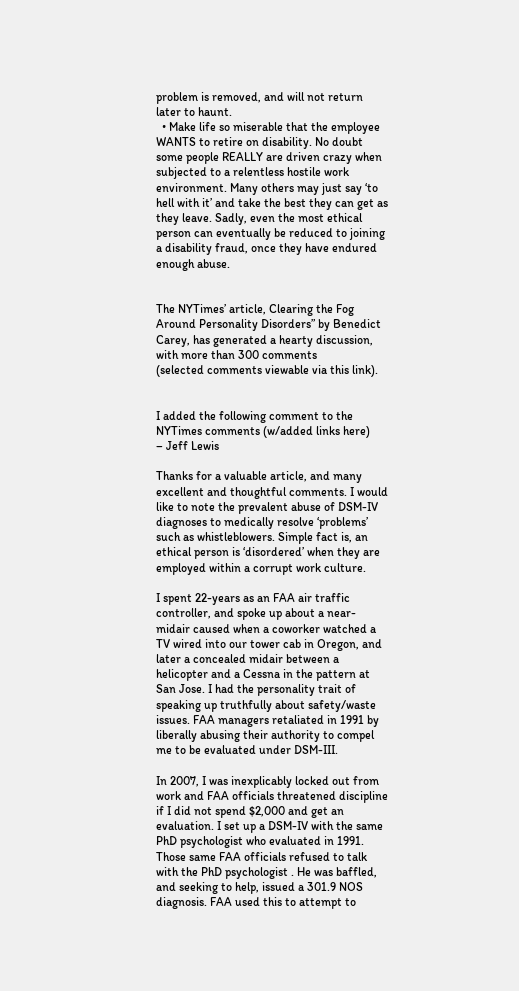problem is removed, and will not return later to haunt.
  • Make life so miserable that the employee WANTS to retire on disability. No doubt some people REALLY are driven crazy when subjected to a relentless hostile work environment. Many others may just say ‘to hell with it’ and take the best they can get as they leave. Sadly, even the most ethical person can eventually be reduced to joining a disability fraud, once they have endured enough abuse.


The NYTimes’ article, Clearing the Fog Around Personality Disorders” by Benedict Carey, has generated a hearty discussion, with more than 300 comments
(selected comments viewable via this link).


I added the following comment to the NYTimes comments (w/added links here)
– Jeff Lewis

Thanks for a valuable article, and many excellent and thoughtful comments. I would like to note the prevalent abuse of DSM-IV diagnoses to medically resolve ‘problems’ such as whistleblowers. Simple fact is, an ethical person is ‘disordered’ when they are employed within a corrupt work culture.

I spent 22-years as an FAA air traffic controller, and spoke up about a near-midair caused when a coworker watched a TV wired into our tower cab in Oregon, and later a concealed midair between a helicopter and a Cessna in the pattern at San Jose. I had the personality trait of speaking up truthfully about safety/waste issues. FAA managers retaliated in 1991 by liberally abusing their authority to compel me to be evaluated under DSM-III.

In 2007, I was inexplicably locked out from work and FAA officials threatened discipline if I did not spend $2,000 and get an evaluation. I set up a DSM-IV with the same PhD psychologist who evaluated in 1991. Those same FAA officials refused to talk with the PhD psychologist . He was baffled, and seeking to help, issued a 301.9 NOS diagnosis. FAA used this to attempt to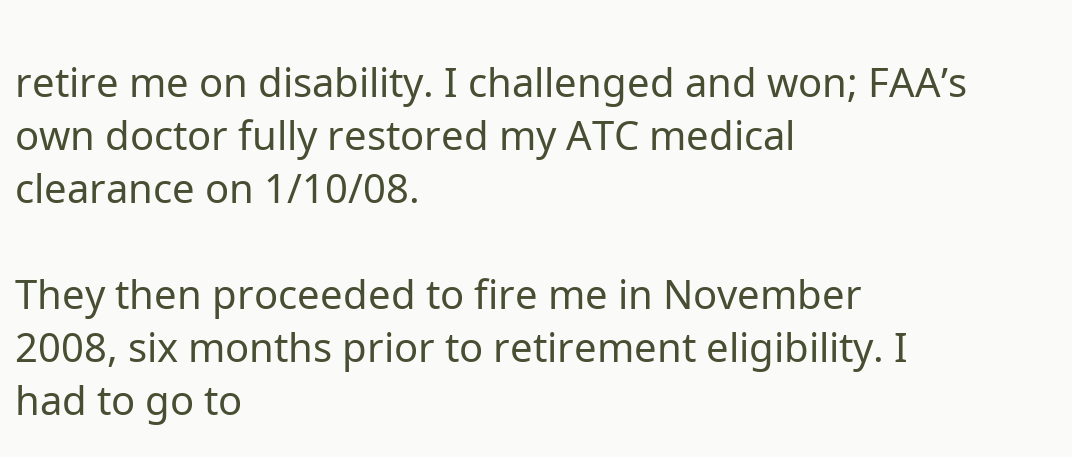retire me on disability. I challenged and won; FAA’s own doctor fully restored my ATC medical clearance on 1/10/08.

They then proceeded to fire me in November 2008, six months prior to retirement eligibility. I had to go to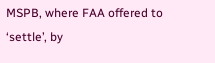MSPB, where FAA offered to ‘settle’, by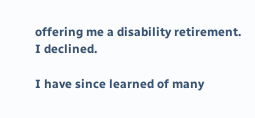offering me a disability retirement. I declined.

I have since learned of many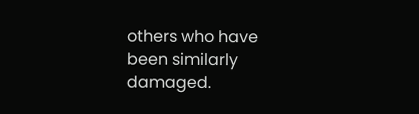others who have been similarly damaged.